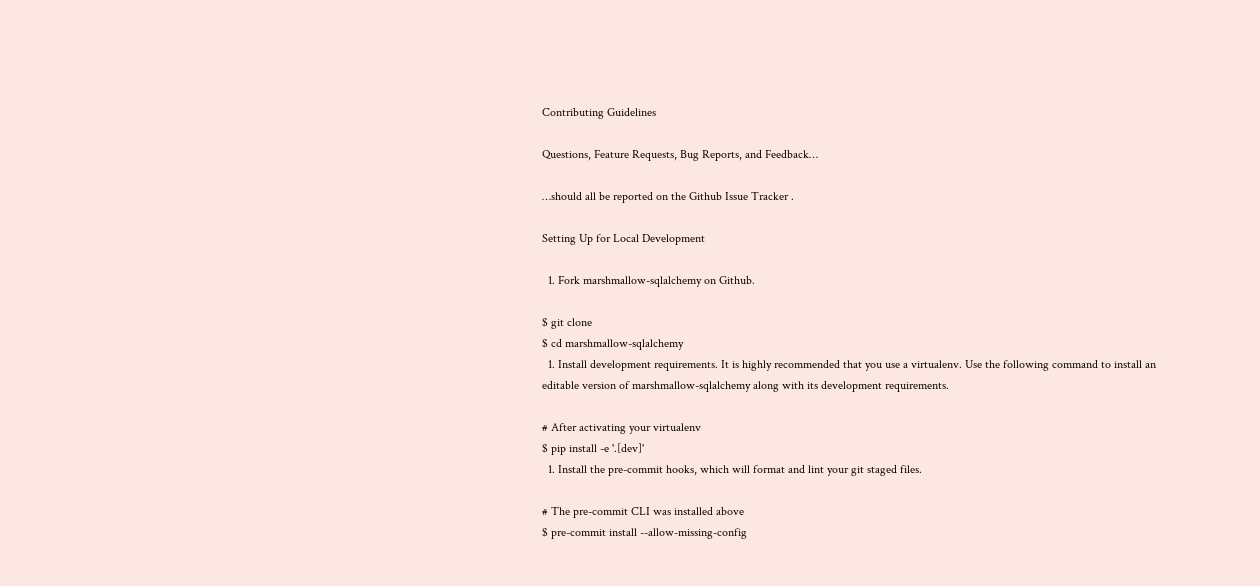Contributing Guidelines

Questions, Feature Requests, Bug Reports, and Feedback…

…should all be reported on the Github Issue Tracker .

Setting Up for Local Development

  1. Fork marshmallow-sqlalchemy on Github.

$ git clone
$ cd marshmallow-sqlalchemy
  1. Install development requirements. It is highly recommended that you use a virtualenv. Use the following command to install an editable version of marshmallow-sqlalchemy along with its development requirements.

# After activating your virtualenv
$ pip install -e '.[dev]'
  1. Install the pre-commit hooks, which will format and lint your git staged files.

# The pre-commit CLI was installed above
$ pre-commit install --allow-missing-config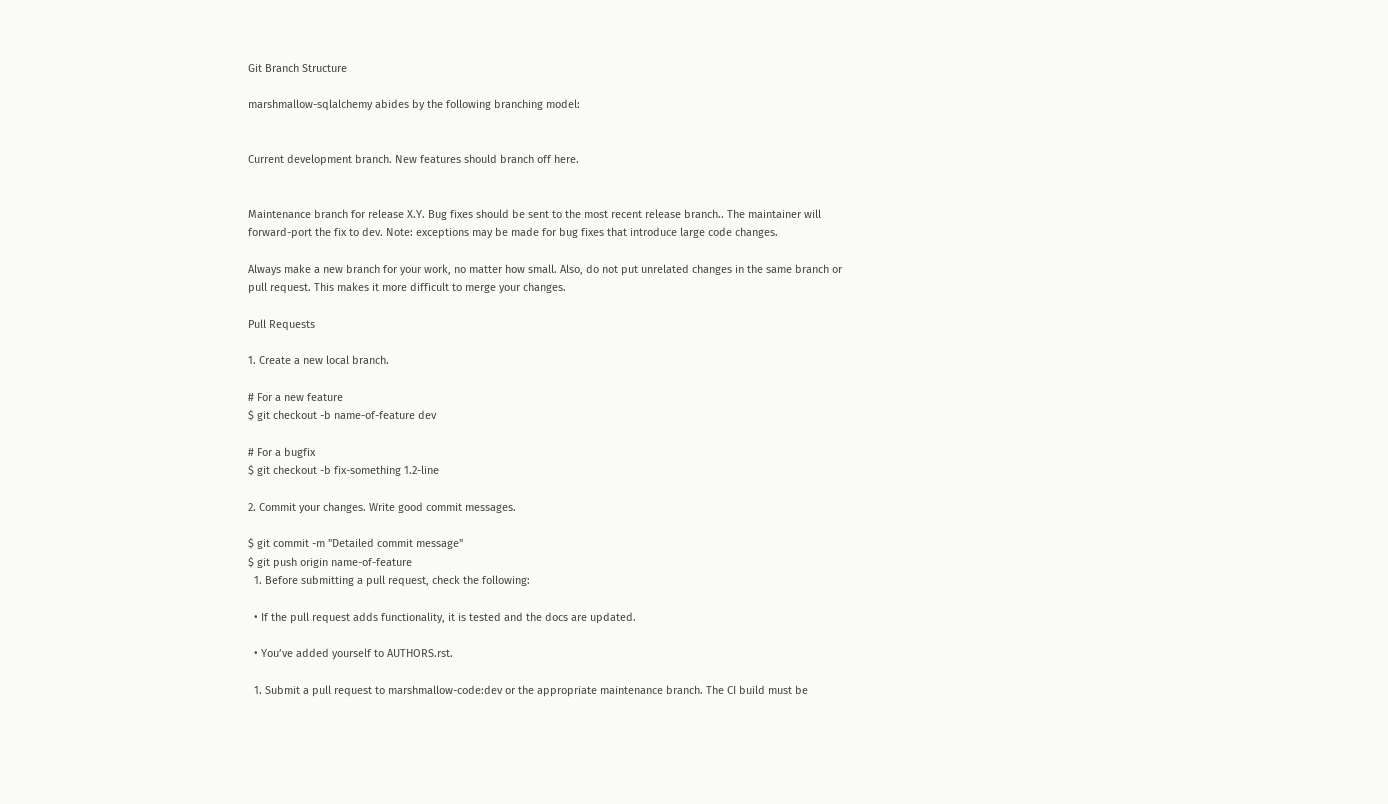Git Branch Structure

marshmallow-sqlalchemy abides by the following branching model:


Current development branch. New features should branch off here.


Maintenance branch for release X.Y. Bug fixes should be sent to the most recent release branch.. The maintainer will forward-port the fix to dev. Note: exceptions may be made for bug fixes that introduce large code changes.

Always make a new branch for your work, no matter how small. Also, do not put unrelated changes in the same branch or pull request. This makes it more difficult to merge your changes.

Pull Requests

1. Create a new local branch.

# For a new feature
$ git checkout -b name-of-feature dev

# For a bugfix
$ git checkout -b fix-something 1.2-line

2. Commit your changes. Write good commit messages.

$ git commit -m "Detailed commit message"
$ git push origin name-of-feature
  1. Before submitting a pull request, check the following:

  • If the pull request adds functionality, it is tested and the docs are updated.

  • You’ve added yourself to AUTHORS.rst.

  1. Submit a pull request to marshmallow-code:dev or the appropriate maintenance branch. The CI build must be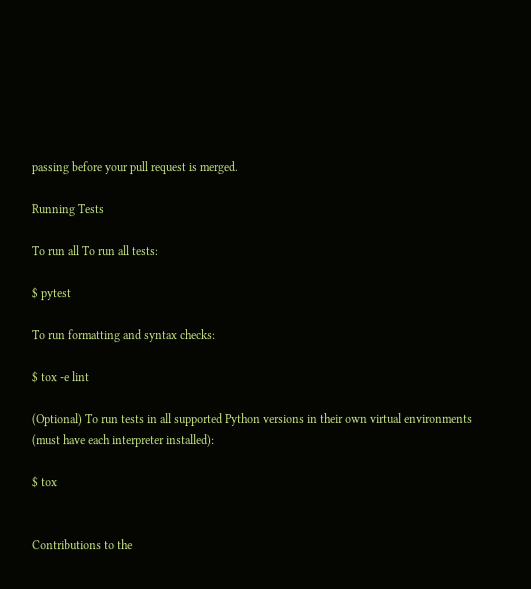passing before your pull request is merged.

Running Tests

To run all To run all tests:

$ pytest

To run formatting and syntax checks:

$ tox -e lint

(Optional) To run tests in all supported Python versions in their own virtual environments (must have each interpreter installed):

$ tox


Contributions to the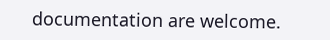documentation are welcome.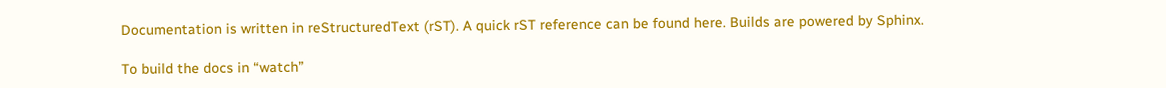Documentation is written in reStructuredText (rST). A quick rST reference can be found here. Builds are powered by Sphinx.

To build the docs in “watch”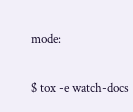mode:

$ tox -e watch-docs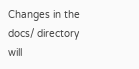Changes in the docs/ directory will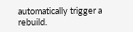automatically trigger a rebuild.